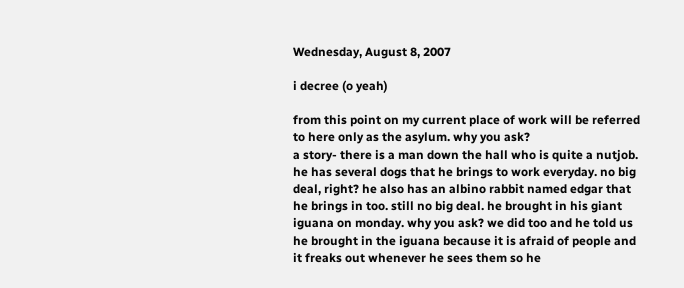Wednesday, August 8, 2007

i decree (o yeah)

from this point on my current place of work will be referred to here only as the asylum. why you ask?
a story- there is a man down the hall who is quite a nutjob. he has several dogs that he brings to work everyday. no big deal, right? he also has an albino rabbit named edgar that he brings in too. still no big deal. he brought in his giant iguana on monday. why you ask? we did too and he told us he brought in the iguana because it is afraid of people and it freaks out whenever he sees them so he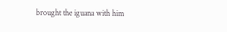brought the iguana with him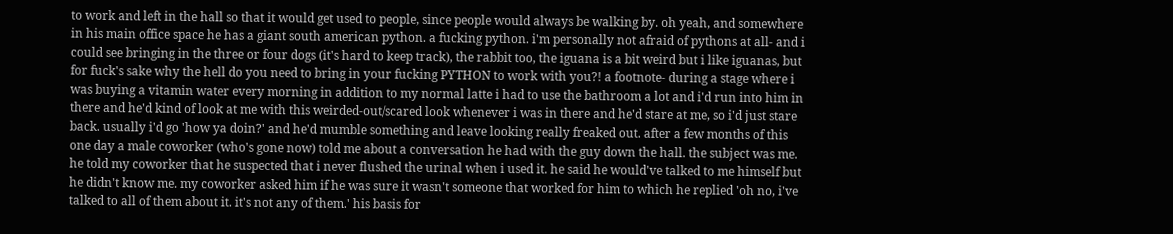to work and left in the hall so that it would get used to people, since people would always be walking by. oh yeah, and somewhere in his main office space he has a giant south american python. a fucking python. i'm personally not afraid of pythons at all- and i could see bringing in the three or four dogs (it's hard to keep track), the rabbit too, the iguana is a bit weird but i like iguanas, but for fuck's sake why the hell do you need to bring in your fucking PYTHON to work with you?! a footnote- during a stage where i was buying a vitamin water every morning in addition to my normal latte i had to use the bathroom a lot and i'd run into him in there and he'd kind of look at me with this weirded-out/scared look whenever i was in there and he'd stare at me, so i'd just stare back. usually i'd go 'how ya doin?' and he'd mumble something and leave looking really freaked out. after a few months of this one day a male coworker (who's gone now) told me about a conversation he had with the guy down the hall. the subject was me. he told my coworker that he suspected that i never flushed the urinal when i used it. he said he would've talked to me himself but he didn't know me. my coworker asked him if he was sure it wasn't someone that worked for him to which he replied 'oh no, i've talked to all of them about it. it's not any of them.' his basis for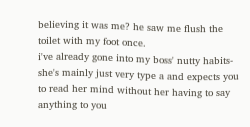believing it was me? he saw me flush the toilet with my foot once.
i've already gone into my boss' nutty habits- she's mainly just very type a and expects you to read her mind without her having to say anything to you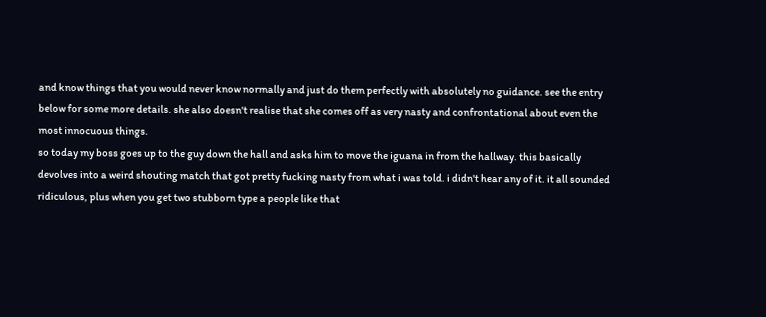and know things that you would never know normally and just do them perfectly with absolutely no guidance. see the entry below for some more details. she also doesn't realise that she comes off as very nasty and confrontational about even the most innocuous things.
so today my boss goes up to the guy down the hall and asks him to move the iguana in from the hallway. this basically devolves into a weird shouting match that got pretty fucking nasty from what i was told. i didn't hear any of it. it all sounded ridiculous, plus when you get two stubborn type a people like that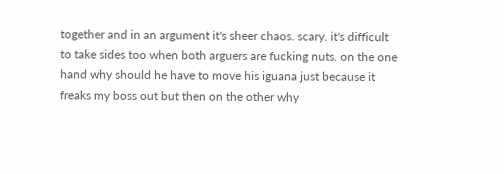together and in an argument it's sheer chaos. scary. it's difficult to take sides too when both arguers are fucking nuts. on the one hand why should he have to move his iguana just because it freaks my boss out but then on the other why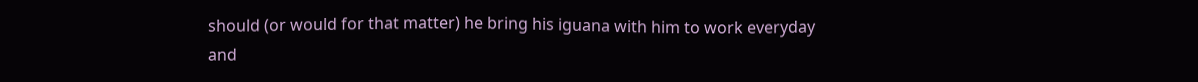should (or would for that matter) he bring his iguana with him to work everyday and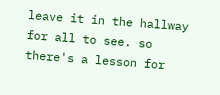leave it in the hallway for all to see. so there's a lesson for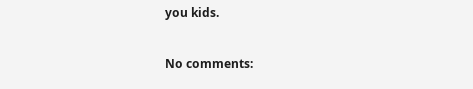you kids.

No comments: